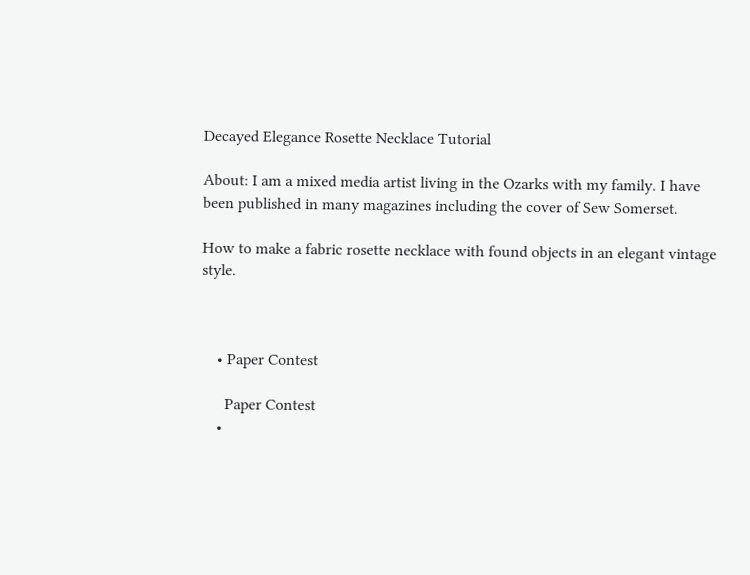Decayed Elegance Rosette Necklace Tutorial

About: I am a mixed media artist living in the Ozarks with my family. I have been published in many magazines including the cover of Sew Somerset.

How to make a fabric rosette necklace with found objects in an elegant vintage style.



    • Paper Contest

      Paper Contest
    •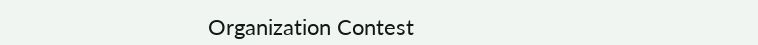Organization Contest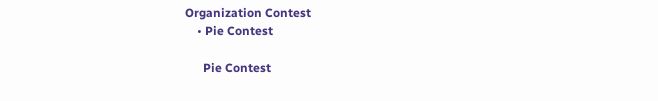Organization Contest
    • Pie Contest

      Pie Contest